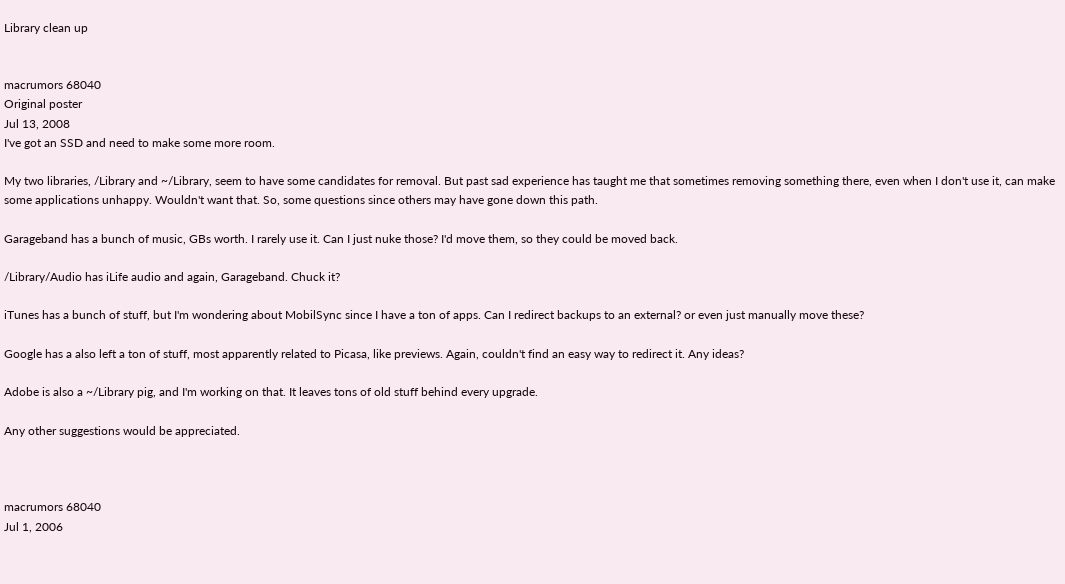Library clean up


macrumors 68040
Original poster
Jul 13, 2008
I've got an SSD and need to make some more room.

My two libraries, /Library and ~/Library, seem to have some candidates for removal. But past sad experience has taught me that sometimes removing something there, even when I don't use it, can make some applications unhappy. Wouldn't want that. So, some questions since others may have gone down this path.

Garageband has a bunch of music, GBs worth. I rarely use it. Can I just nuke those? I'd move them, so they could be moved back.

/Library/Audio has iLife audio and again, Garageband. Chuck it?

iTunes has a bunch of stuff, but I'm wondering about MobilSync since I have a ton of apps. Can I redirect backups to an external? or even just manually move these?

Google has a also left a ton of stuff, most apparently related to Picasa, like previews. Again, couldn't find an easy way to redirect it. Any ideas?

Adobe is also a ~/Library pig, and I'm working on that. It leaves tons of old stuff behind every upgrade.

Any other suggestions would be appreciated.



macrumors 68040
Jul 1, 2006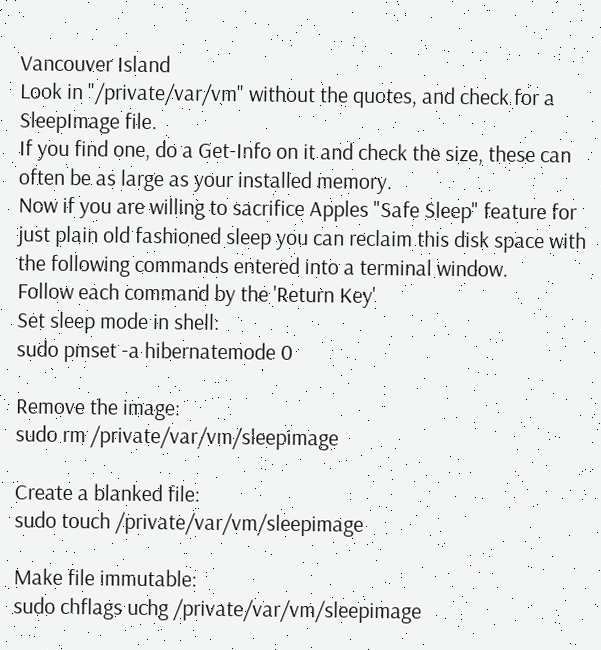Vancouver Island
Look in "/private/var/vm" without the quotes, and check for a SleepImage file.
If you find one, do a Get-Info on it and check the size, these can often be as large as your installed memory.
Now if you are willing to sacrifice Apples "Safe Sleep" feature for just plain old fashioned sleep you can reclaim this disk space with the following commands entered into a terminal window.
Follow each command by the 'Return Key'
Set sleep mode in shell:
sudo pmset -a hibernatemode 0

Remove the image:
sudo rm /private/var/vm/sleepimage

Create a blanked file:
sudo touch /private/var/vm/sleepimage

Make file immutable:
sudo chflags uchg /private/var/vm/sleepimage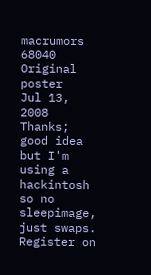macrumors 68040
Original poster
Jul 13, 2008
Thanks; good idea but I'm using a hackintosh so no sleepimage, just swaps.
Register on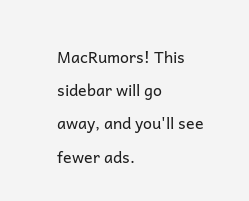MacRumors! This sidebar will go away, and you'll see fewer ads.